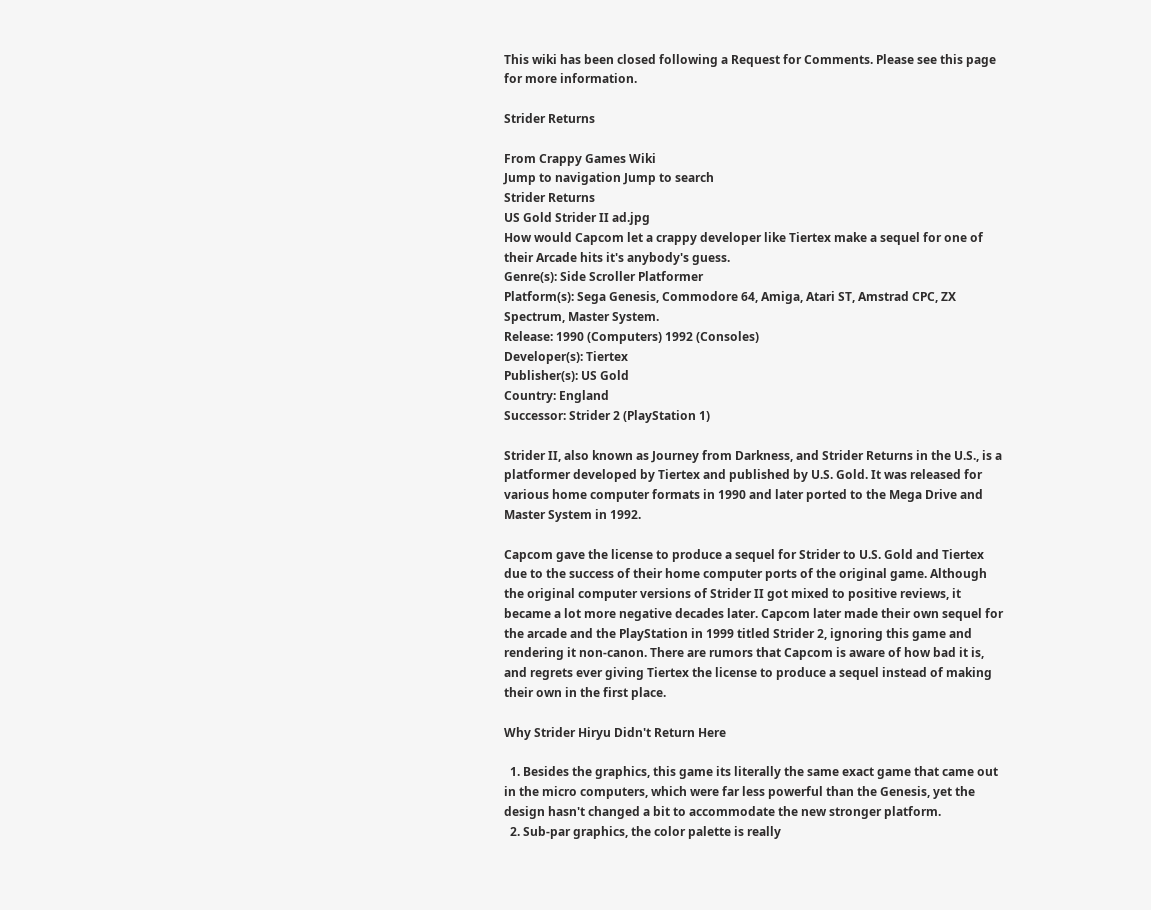This wiki has been closed following a Request for Comments. Please see this page for more information.

Strider Returns

From Crappy Games Wiki
Jump to navigation Jump to search
Strider Returns
US Gold Strider II ad.jpg
How would Capcom let a crappy developer like Tiertex make a sequel for one of their Arcade hits it's anybody's guess.
Genre(s): Side Scroller Platformer
Platform(s): Sega Genesis, Commodore 64, Amiga, Atari ST, Amstrad CPC, ZX Spectrum, Master System.
Release: 1990 (Computers) 1992 (Consoles)
Developer(s): Tiertex
Publisher(s): US Gold
Country: England
Successor: Strider 2 (PlayStation 1)

Strider II, also known as Journey from Darkness, and Strider Returns in the U.S., is a platformer developed by Tiertex and published by U.S. Gold. It was released for various home computer formats in 1990 and later ported to the Mega Drive and Master System in 1992.

Capcom gave the license to produce a sequel for Strider to U.S. Gold and Tiertex due to the success of their home computer ports of the original game. Although the original computer versions of Strider II got mixed to positive reviews, it became a lot more negative decades later. Capcom later made their own sequel for the arcade and the PlayStation in 1999 titled Strider 2, ignoring this game and rendering it non-canon. There are rumors that Capcom is aware of how bad it is, and regrets ever giving Tiertex the license to produce a sequel instead of making their own in the first place.

Why Strider Hiryu Didn't Return Here

  1. Besides the graphics, this game its literally the same exact game that came out in the micro computers, which were far less powerful than the Genesis, yet the design hasn't changed a bit to accommodate the new stronger platform.
  2. Sub-par graphics, the color palette is really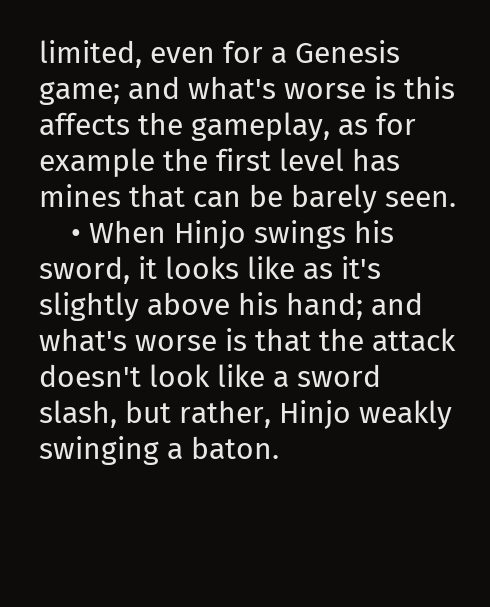limited, even for a Genesis game; and what's worse is this affects the gameplay, as for example the first level has mines that can be barely seen.
    • When Hinjo swings his sword, it looks like as it's slightly above his hand; and what's worse is that the attack doesn't look like a sword slash, but rather, Hinjo weakly swinging a baton.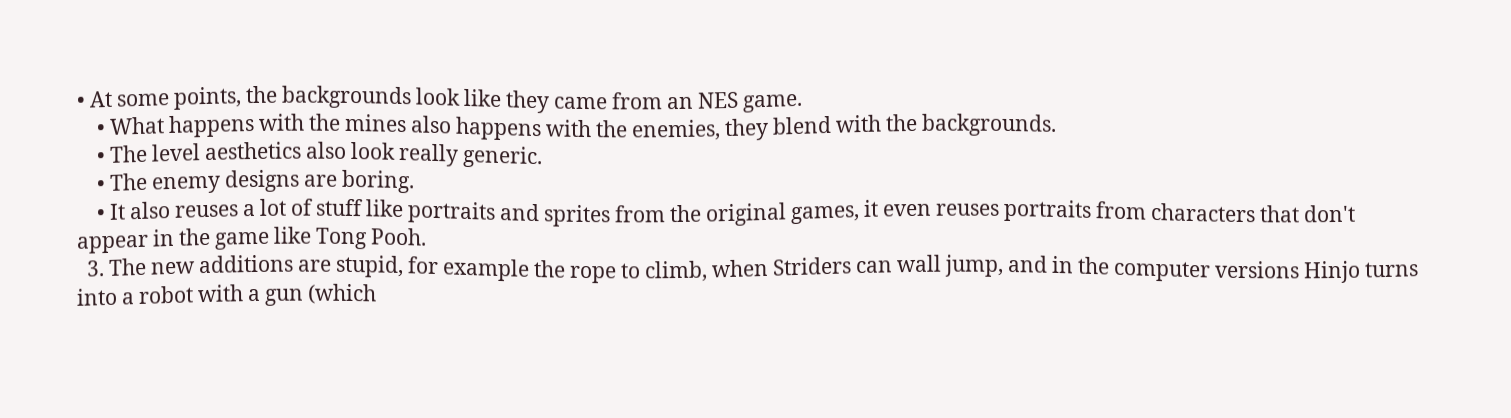• At some points, the backgrounds look like they came from an NES game.
    • What happens with the mines also happens with the enemies, they blend with the backgrounds.
    • The level aesthetics also look really generic.
    • The enemy designs are boring.
    • It also reuses a lot of stuff like portraits and sprites from the original games, it even reuses portraits from characters that don't appear in the game like Tong Pooh.
  3. The new additions are stupid, for example the rope to climb, when Striders can wall jump, and in the computer versions Hinjo turns into a robot with a gun (which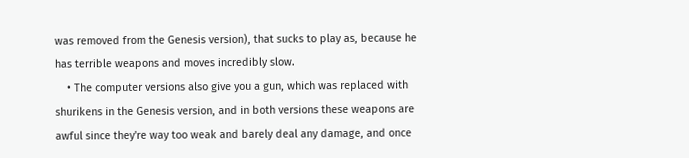was removed from the Genesis version), that sucks to play as, because he has terrible weapons and moves incredibly slow.
    • The computer versions also give you a gun, which was replaced with shurikens in the Genesis version, and in both versions these weapons are awful since they're way too weak and barely deal any damage, and once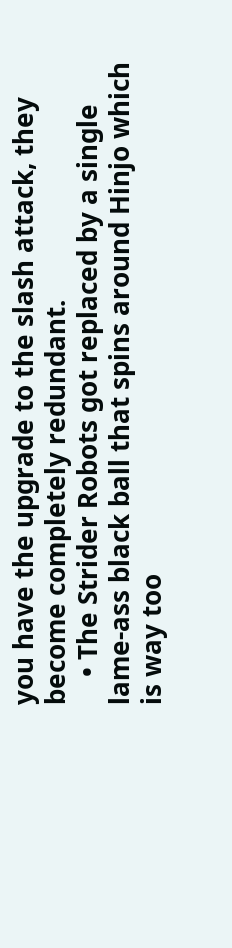you have the upgrade to the slash attack, they become completely redundant.
    • The Strider Robots got replaced by a single lame-ass black ball that spins around Hinjo which is way too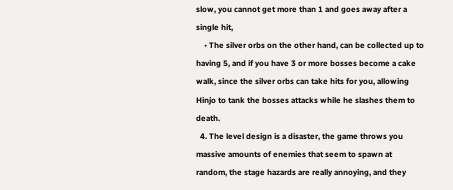slow, you cannot get more than 1 and goes away after a single hit,
    • The silver orbs on the other hand, can be collected up to having 5, and if you have 3 or more bosses become a cake walk, since the silver orbs can take hits for you, allowing Hinjo to tank the bosses attacks while he slashes them to death.
  4. The level design is a disaster, the game throws you massive amounts of enemies that seem to spawn at random, the stage hazards are really annoying, and they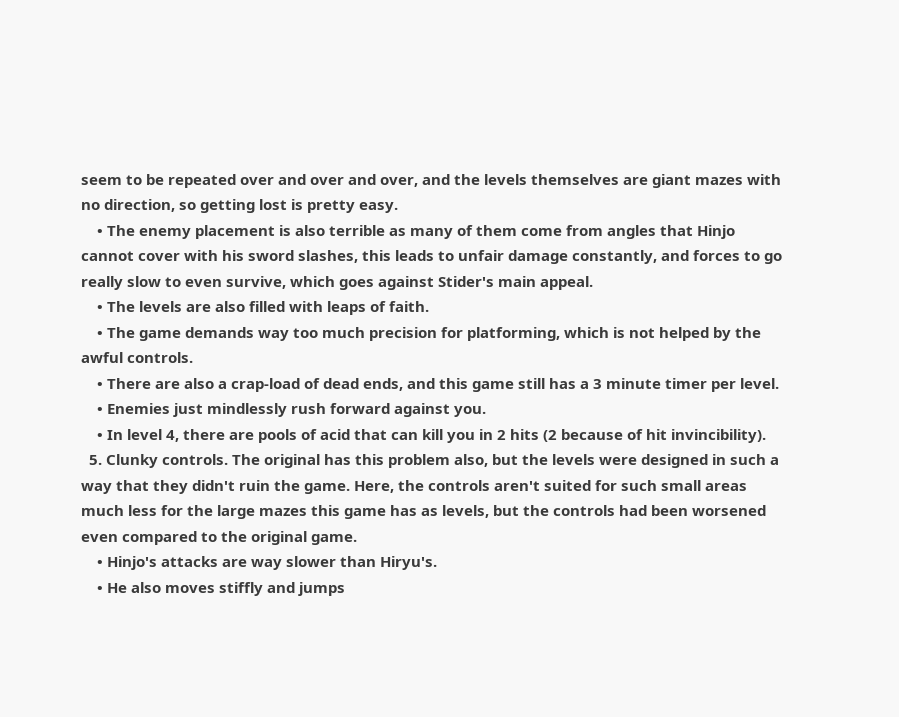seem to be repeated over and over and over, and the levels themselves are giant mazes with no direction, so getting lost is pretty easy.
    • The enemy placement is also terrible as many of them come from angles that Hinjo cannot cover with his sword slashes, this leads to unfair damage constantly, and forces to go really slow to even survive, which goes against Stider's main appeal.
    • The levels are also filled with leaps of faith.
    • The game demands way too much precision for platforming, which is not helped by the awful controls.
    • There are also a crap-load of dead ends, and this game still has a 3 minute timer per level.
    • Enemies just mindlessly rush forward against you.
    • In level 4, there are pools of acid that can kill you in 2 hits (2 because of hit invincibility).
  5. Clunky controls. The original has this problem also, but the levels were designed in such a way that they didn't ruin the game. Here, the controls aren't suited for such small areas much less for the large mazes this game has as levels, but the controls had been worsened even compared to the original game.
    • Hinjo's attacks are way slower than Hiryu's.
    • He also moves stiffly and jumps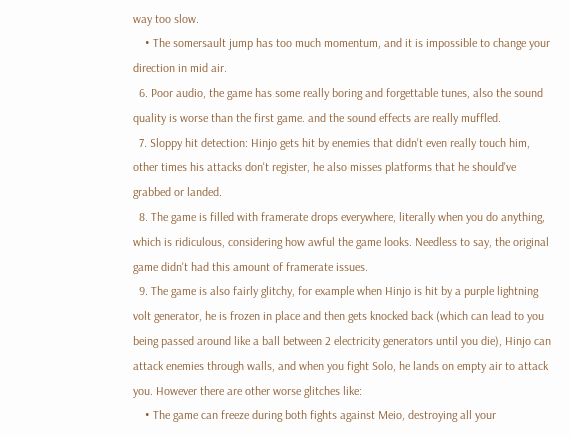way too slow.
    • The somersault jump has too much momentum, and it is impossible to change your direction in mid air.
  6. Poor audio, the game has some really boring and forgettable tunes, also the sound quality is worse than the first game. and the sound effects are really muffled.
  7. Sloppy hit detection: Hinjo gets hit by enemies that didn't even really touch him, other times his attacks don't register, he also misses platforms that he should've grabbed or landed.
  8. The game is filled with framerate drops everywhere, literally when you do anything, which is ridiculous, considering how awful the game looks. Needless to say, the original game didn't had this amount of framerate issues.
  9. The game is also fairly glitchy, for example when Hinjo is hit by a purple lightning volt generator, he is frozen in place and then gets knocked back (which can lead to you being passed around like a ball between 2 electricity generators until you die), Hinjo can attack enemies through walls, and when you fight Solo, he lands on empty air to attack you. However there are other worse glitches like:
    • The game can freeze during both fights against Meio, destroying all your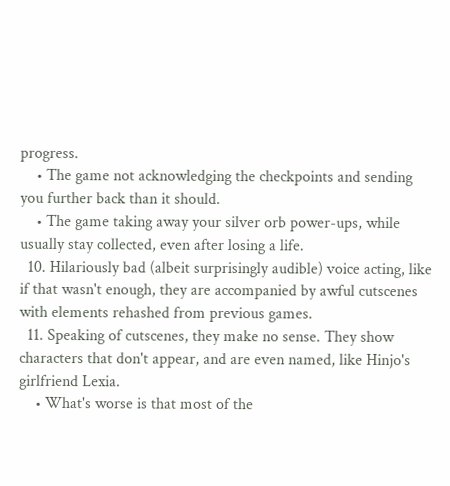progress.
    • The game not acknowledging the checkpoints and sending you further back than it should.
    • The game taking away your silver orb power-ups, while usually stay collected, even after losing a life.
  10. Hilariously bad (albeit surprisingly audible) voice acting, like if that wasn't enough, they are accompanied by awful cutscenes with elements rehashed from previous games.
  11. Speaking of cutscenes, they make no sense. They show characters that don't appear, and are even named, like Hinjo's girlfriend Lexia.
    • What's worse is that most of the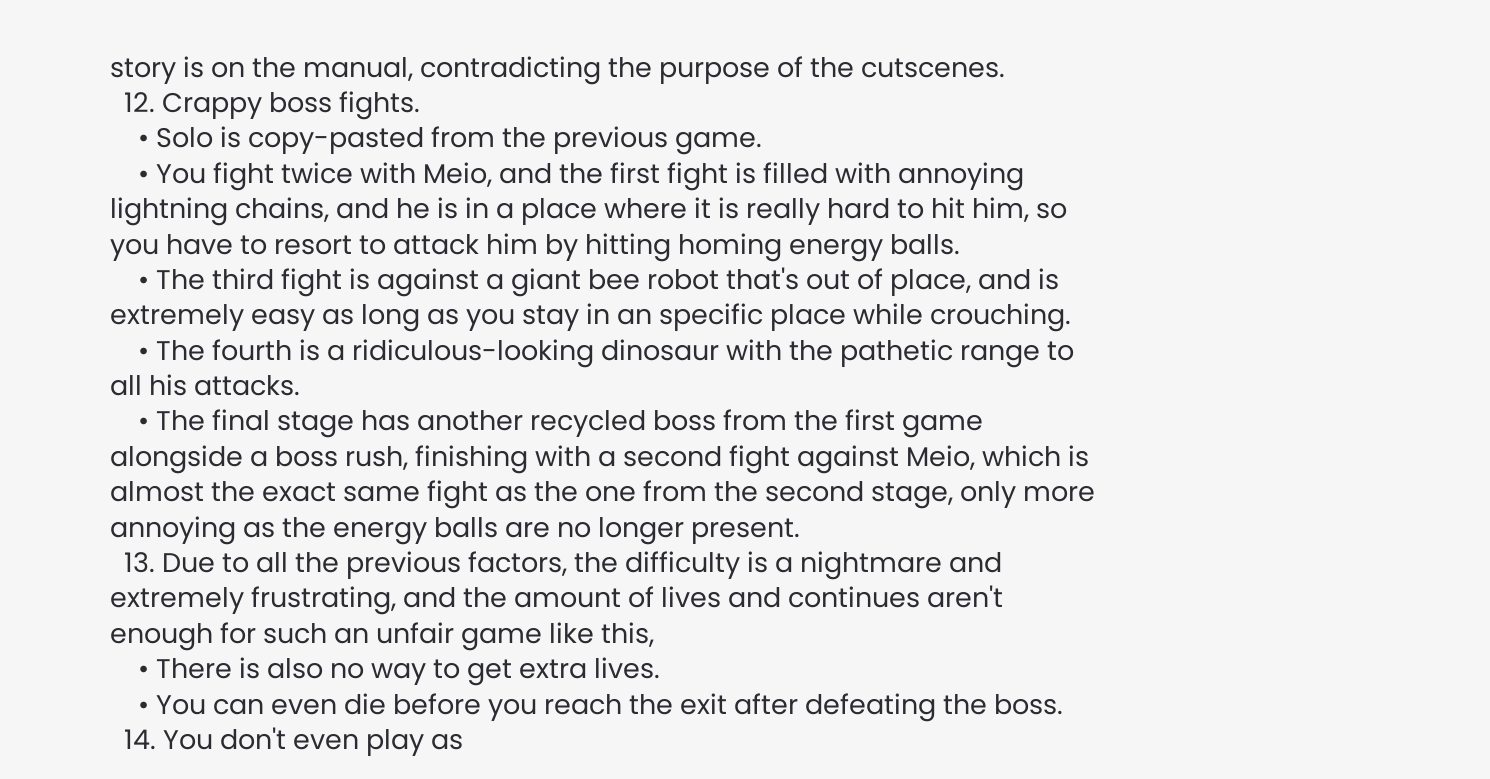story is on the manual, contradicting the purpose of the cutscenes.
  12. Crappy boss fights.
    • Solo is copy-pasted from the previous game.
    • You fight twice with Meio, and the first fight is filled with annoying lightning chains, and he is in a place where it is really hard to hit him, so you have to resort to attack him by hitting homing energy balls.
    • The third fight is against a giant bee robot that's out of place, and is extremely easy as long as you stay in an specific place while crouching.
    • The fourth is a ridiculous-looking dinosaur with the pathetic range to all his attacks.
    • The final stage has another recycled boss from the first game alongside a boss rush, finishing with a second fight against Meio, which is almost the exact same fight as the one from the second stage, only more annoying as the energy balls are no longer present.
  13. Due to all the previous factors, the difficulty is a nightmare and extremely frustrating, and the amount of lives and continues aren't enough for such an unfair game like this,
    • There is also no way to get extra lives.
    • You can even die before you reach the exit after defeating the boss.
  14. You don't even play as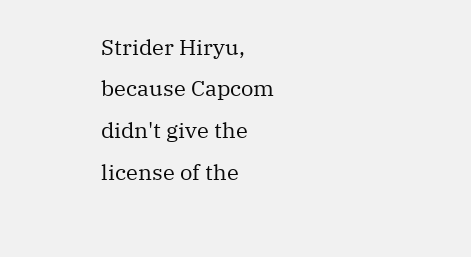Strider Hiryu, because Capcom didn't give the license of the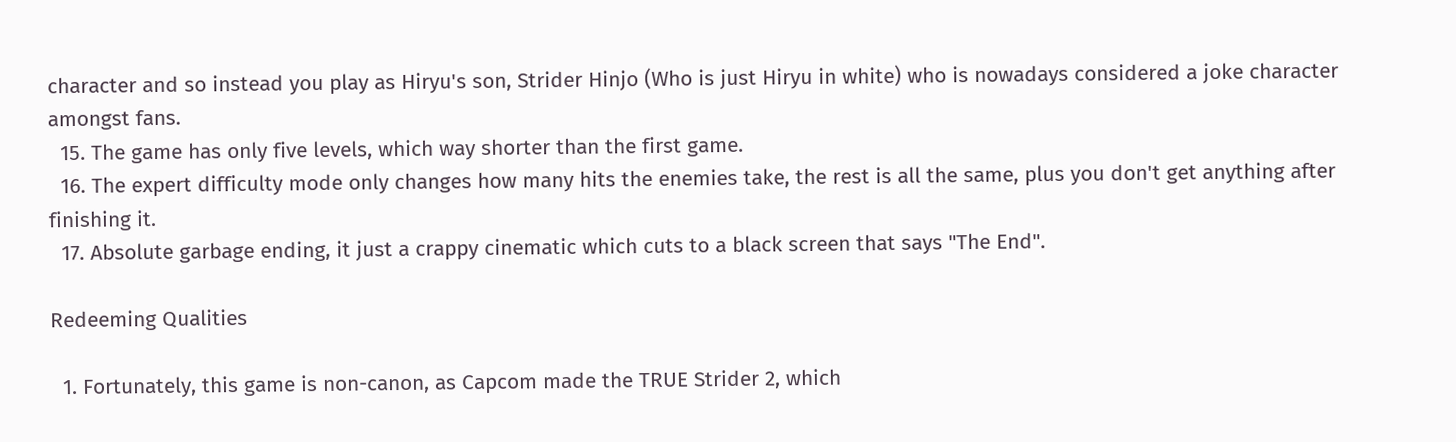character and so instead you play as Hiryu's son, Strider Hinjo (Who is just Hiryu in white) who is nowadays considered a joke character amongst fans.
  15. The game has only five levels, which way shorter than the first game.
  16. The expert difficulty mode only changes how many hits the enemies take, the rest is all the same, plus you don't get anything after finishing it.
  17. Absolute garbage ending, it just a crappy cinematic which cuts to a black screen that says "The End".

Redeeming Qualities

  1. Fortunately, this game is non-canon, as Capcom made the TRUE Strider 2, which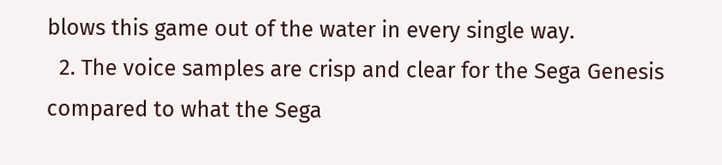blows this game out of the water in every single way.
  2. The voice samples are crisp and clear for the Sega Genesis compared to what the Sega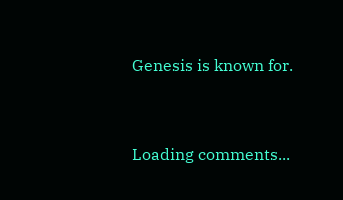Genesis is known for.



Loading comments...